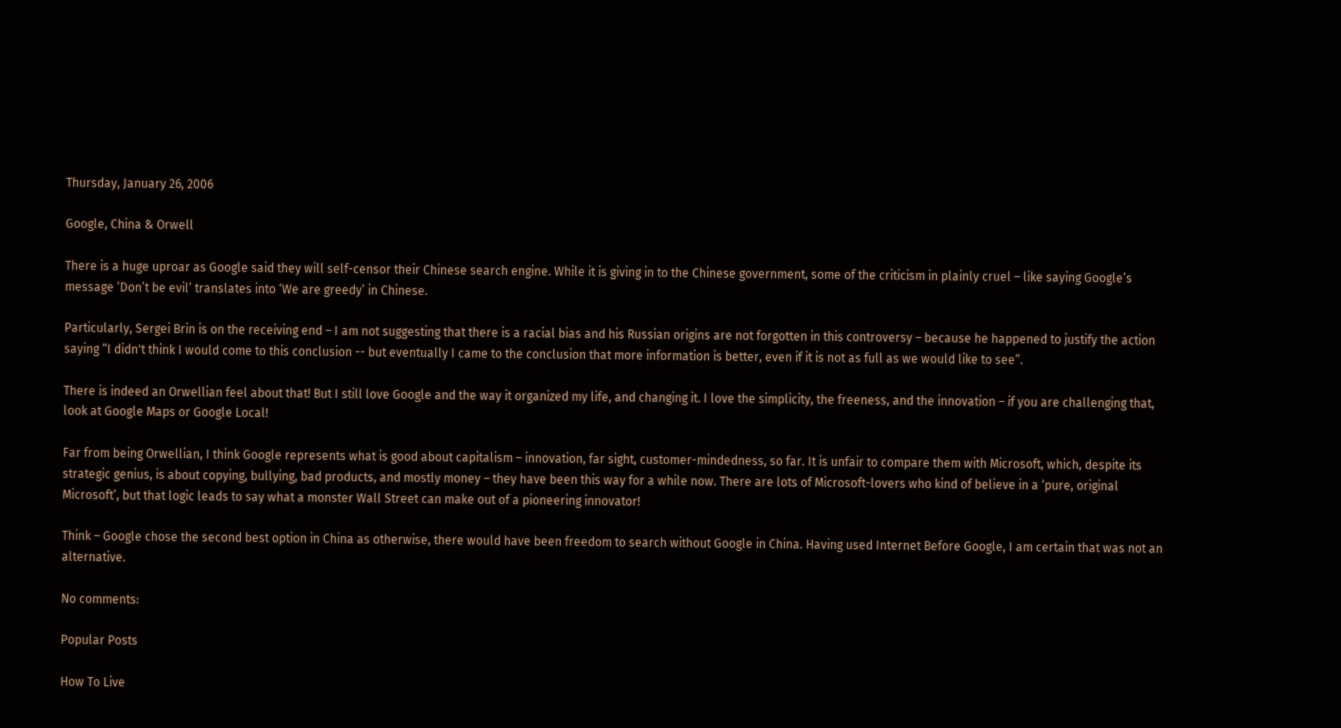Thursday, January 26, 2006

Google, China & Orwell

There is a huge uproar as Google said they will self-censor their Chinese search engine. While it is giving in to the Chinese government, some of the criticism in plainly cruel – like saying Google’s message ‘Don’t be evil’ translates into ‘We are greedy’ in Chinese.

Particularly, Sergei Brin is on the receiving end – I am not suggesting that there is a racial bias and his Russian origins are not forgotten in this controversy – because he happened to justify the action saying “I didn't think I would come to this conclusion -- but eventually I came to the conclusion that more information is better, even if it is not as full as we would like to see”.

There is indeed an Orwellian feel about that! But I still love Google and the way it organized my life, and changing it. I love the simplicity, the freeness, and the innovation – if you are challenging that, look at Google Maps or Google Local!

Far from being Orwellian, I think Google represents what is good about capitalism – innovation, far sight, customer-mindedness, so far. It is unfair to compare them with Microsoft, which, despite its strategic genius, is about copying, bullying, bad products, and mostly money – they have been this way for a while now. There are lots of Microsoft-lovers who kind of believe in a ‘pure, original Microsoft’, but that logic leads to say what a monster Wall Street can make out of a pioneering innovator!

Think – Google chose the second best option in China as otherwise, there would have been freedom to search without Google in China. Having used Internet Before Google, I am certain that was not an alternative.

No comments:

Popular Posts

How To Live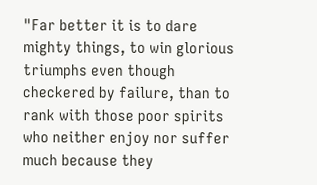"Far better it is to dare mighty things, to win glorious triumphs even though checkered by failure, than to rank with those poor spirits who neither enjoy nor suffer much because they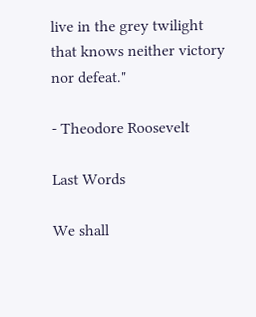live in the grey twilight that knows neither victory nor defeat."

- Theodore Roosevelt

Last Words

We shall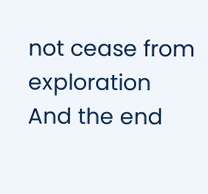not cease from exploration
And the end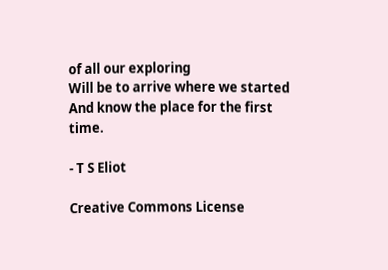of all our exploring
Will be to arrive where we started
And know the place for the first time.

- T S Eliot

Creative Commons License